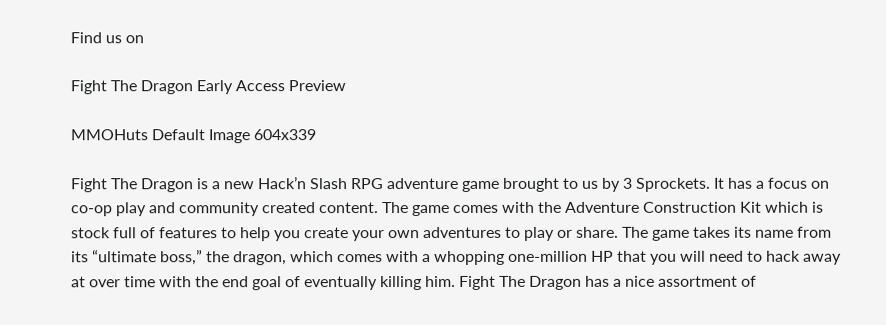Find us on

Fight The Dragon Early Access Preview

MMOHuts Default Image 604x339

Fight The Dragon is a new Hack’n Slash RPG adventure game brought to us by 3 Sprockets. It has a focus on co-op play and community created content. The game comes with the Adventure Construction Kit which is stock full of features to help you create your own adventures to play or share. The game takes its name from its “ultimate boss,” the dragon, which comes with a whopping one-million HP that you will need to hack away at over time with the end goal of eventually killing him. Fight The Dragon has a nice assortment of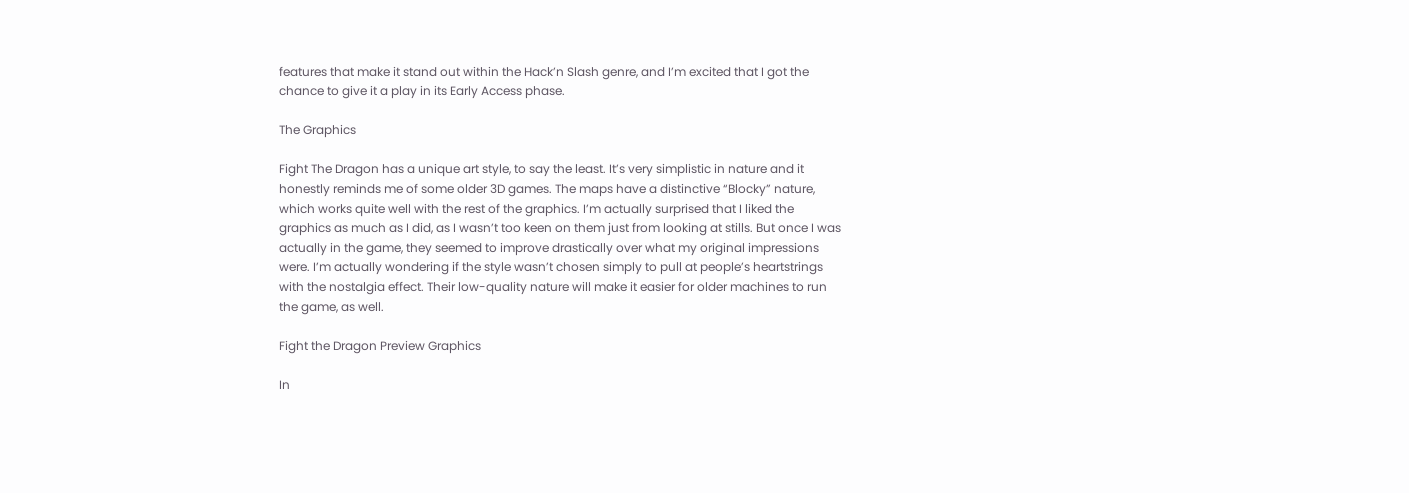features that make it stand out within the Hack’n Slash genre, and I’m excited that I got the chance to give it a play in its Early Access phase.

The Graphics

Fight The Dragon has a unique art style, to say the least. It’s very simplistic in nature and it honestly reminds me of some older 3D games. The maps have a distinctive “Blocky” nature, which works quite well with the rest of the graphics. I’m actually surprised that I liked the graphics as much as I did, as I wasn’t too keen on them just from looking at stills. But once I was actually in the game, they seemed to improve drastically over what my original impressions were. I’m actually wondering if the style wasn’t chosen simply to pull at people’s heartstrings with the nostalgia effect. Their low-quality nature will make it easier for older machines to run the game, as well.

Fight the Dragon Preview Graphics

In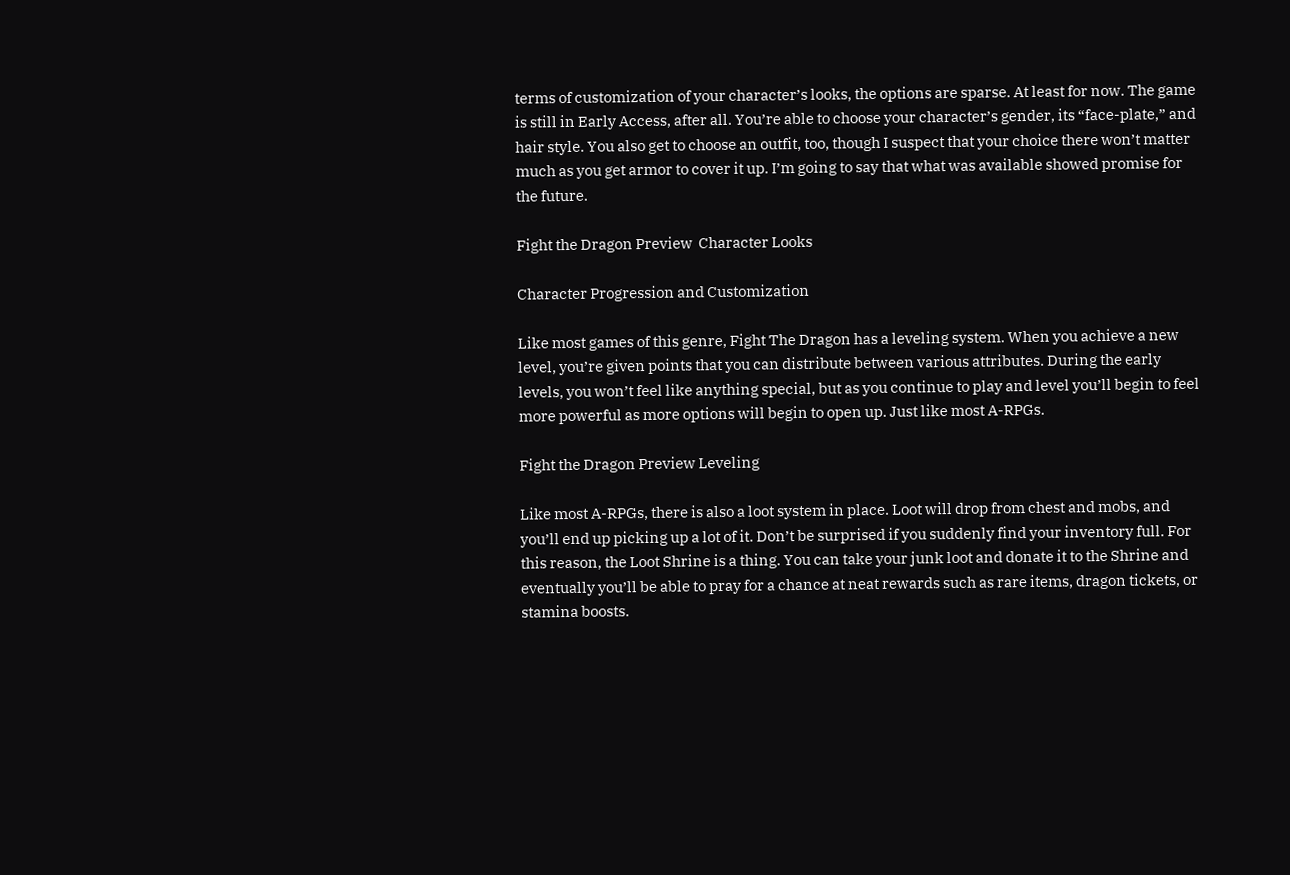terms of customization of your character’s looks, the options are sparse. At least for now. The game is still in Early Access, after all. You’re able to choose your character’s gender, its “face-plate,” and hair style. You also get to choose an outfit, too, though I suspect that your choice there won’t matter much as you get armor to cover it up. I’m going to say that what was available showed promise for the future.

Fight the Dragon Preview  Character Looks

Character Progression and Customization

Like most games of this genre, Fight The Dragon has a leveling system. When you achieve a new level, you’re given points that you can distribute between various attributes. During the early levels, you won’t feel like anything special, but as you continue to play and level you’ll begin to feel more powerful as more options will begin to open up. Just like most A-RPGs.

Fight the Dragon Preview Leveling

Like most A-RPGs, there is also a loot system in place. Loot will drop from chest and mobs, and you’ll end up picking up a lot of it. Don’t be surprised if you suddenly find your inventory full. For this reason, the Loot Shrine is a thing. You can take your junk loot and donate it to the Shrine and eventually you’ll be able to pray for a chance at neat rewards such as rare items, dragon tickets, or stamina boosts.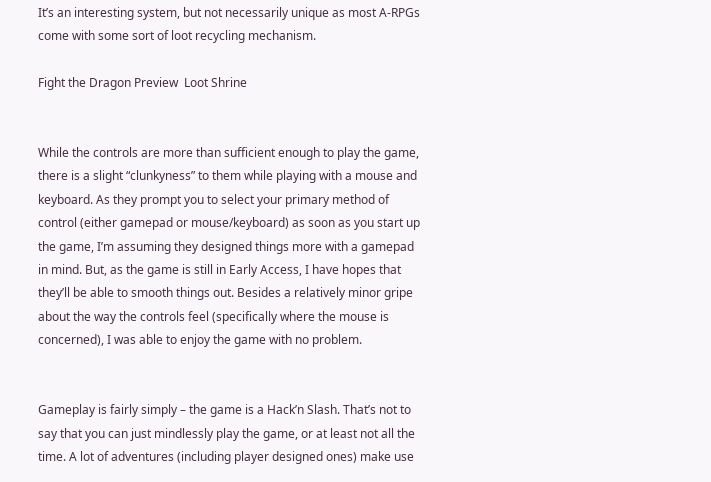It’s an interesting system, but not necessarily unique as most A-RPGs come with some sort of loot recycling mechanism.

Fight the Dragon Preview  Loot Shrine


While the controls are more than sufficient enough to play the game, there is a slight “clunkyness” to them while playing with a mouse and keyboard. As they prompt you to select your primary method of control (either gamepad or mouse/keyboard) as soon as you start up the game, I’m assuming they designed things more with a gamepad in mind. But, as the game is still in Early Access, I have hopes that they’ll be able to smooth things out. Besides a relatively minor gripe about the way the controls feel (specifically where the mouse is concerned), I was able to enjoy the game with no problem.


Gameplay is fairly simply – the game is a Hack’n Slash. That’s not to say that you can just mindlessly play the game, or at least not all the time. A lot of adventures (including player designed ones) make use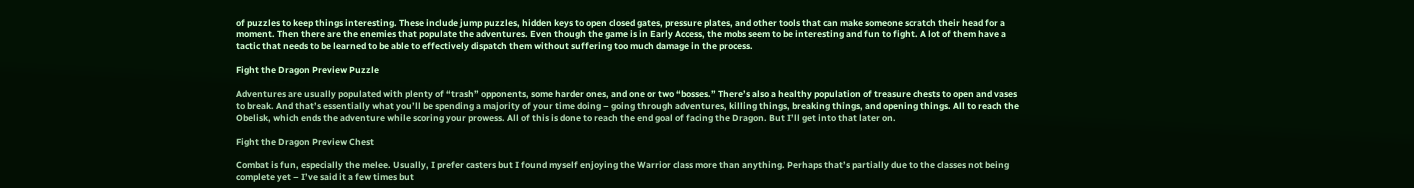of puzzles to keep things interesting. These include jump puzzles, hidden keys to open closed gates, pressure plates, and other tools that can make someone scratch their head for a moment. Then there are the enemies that populate the adventures. Even though the game is in Early Access, the mobs seem to be interesting and fun to fight. A lot of them have a tactic that needs to be learned to be able to effectively dispatch them without suffering too much damage in the process.

Fight the Dragon Preview Puzzle

Adventures are usually populated with plenty of “trash” opponents, some harder ones, and one or two “bosses.” There’s also a healthy population of treasure chests to open and vases to break. And that’s essentially what you’ll be spending a majority of your time doing – going through adventures, killing things, breaking things, and opening things. All to reach the Obelisk, which ends the adventure while scoring your prowess. All of this is done to reach the end goal of facing the Dragon. But I’ll get into that later on.

Fight the Dragon Preview Chest

Combat is fun, especially the melee. Usually, I prefer casters but I found myself enjoying the Warrior class more than anything. Perhaps that’s partially due to the classes not being complete yet – I’ve said it a few times but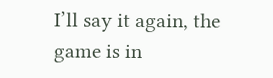I’ll say it again, the game is in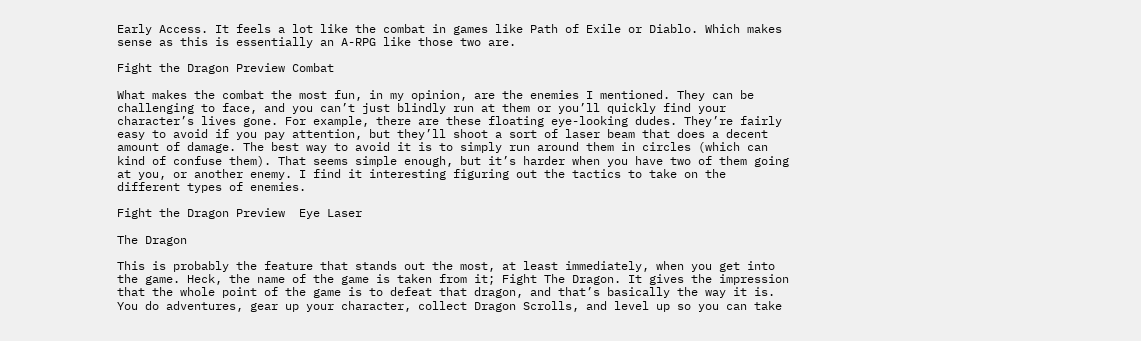Early Access. It feels a lot like the combat in games like Path of Exile or Diablo. Which makes sense as this is essentially an A-RPG like those two are.

Fight the Dragon Preview Combat

What makes the combat the most fun, in my opinion, are the enemies I mentioned. They can be challenging to face, and you can’t just blindly run at them or you’ll quickly find your character’s lives gone. For example, there are these floating eye-looking dudes. They’re fairly easy to avoid if you pay attention, but they’ll shoot a sort of laser beam that does a decent amount of damage. The best way to avoid it is to simply run around them in circles (which can kind of confuse them). That seems simple enough, but it’s harder when you have two of them going at you, or another enemy. I find it interesting figuring out the tactics to take on the different types of enemies.

Fight the Dragon Preview  Eye Laser

The Dragon

This is probably the feature that stands out the most, at least immediately, when you get into the game. Heck, the name of the game is taken from it; Fight The Dragon. It gives the impression that the whole point of the game is to defeat that dragon, and that’s basically the way it is. You do adventures, gear up your character, collect Dragon Scrolls, and level up so you can take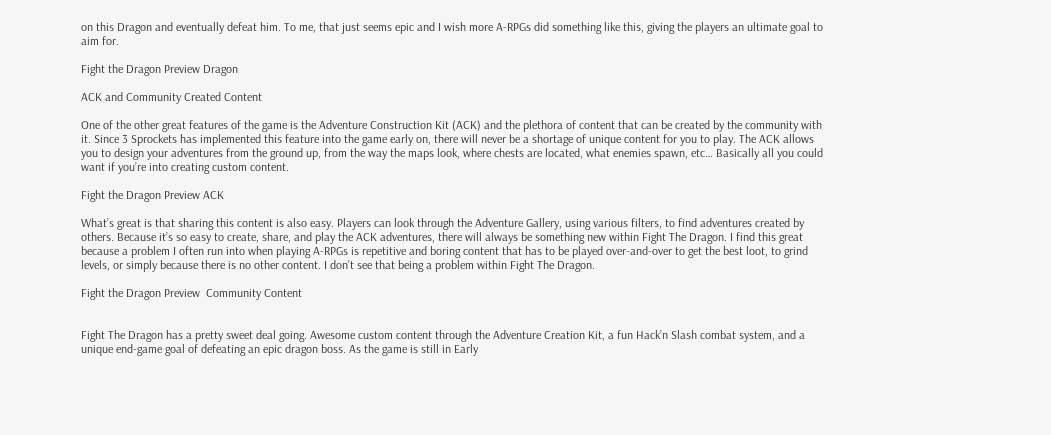on this Dragon and eventually defeat him. To me, that just seems epic and I wish more A-RPGs did something like this, giving the players an ultimate goal to aim for.

Fight the Dragon Preview Dragon

ACK and Community Created Content

One of the other great features of the game is the Adventure Construction Kit (ACK) and the plethora of content that can be created by the community with it. Since 3 Sprockets has implemented this feature into the game early on, there will never be a shortage of unique content for you to play. The ACK allows you to design your adventures from the ground up, from the way the maps look, where chests are located, what enemies spawn, etc… Basically all you could want if you’re into creating custom content.

Fight the Dragon Preview ACK

What’s great is that sharing this content is also easy. Players can look through the Adventure Gallery, using various filters, to find adventures created by others. Because it’s so easy to create, share, and play the ACK adventures, there will always be something new within Fight The Dragon. I find this great because a problem I often run into when playing A-RPGs is repetitive and boring content that has to be played over-and-over to get the best loot, to grind levels, or simply because there is no other content. I don’t see that being a problem within Fight The Dragon.

Fight the Dragon Preview  Community Content


Fight The Dragon has a pretty sweet deal going. Awesome custom content through the Adventure Creation Kit, a fun Hack’n Slash combat system, and a unique end-game goal of defeating an epic dragon boss. As the game is still in Early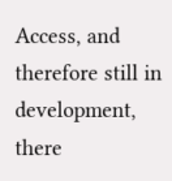Access, and therefore still in development, there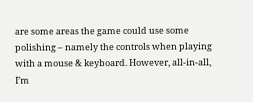are some areas the game could use some polishing – namely the controls when playing with a mouse & keyboard. However, all-in-all, I’m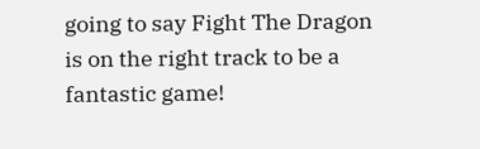going to say Fight The Dragon is on the right track to be a fantastic game!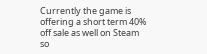Currently the game is offering a short term 40% off sale as well on Steam so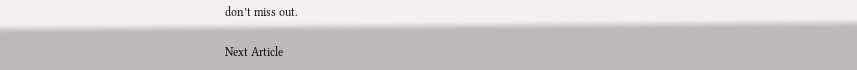don’t miss out.

Next Article